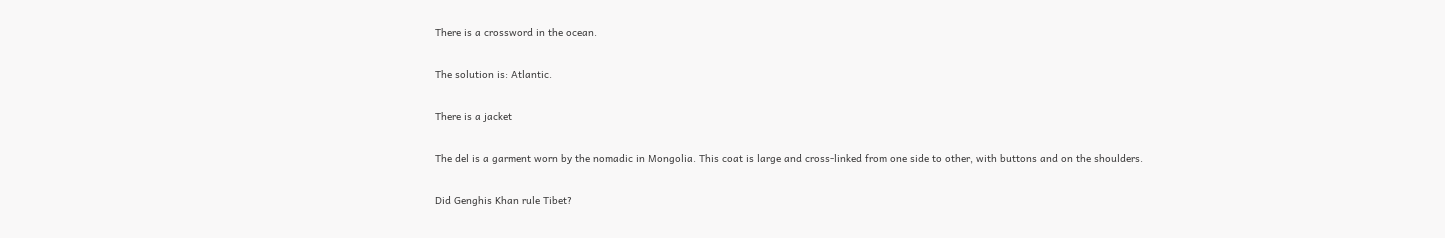There is a crossword in the ocean.

The solution is: Atlantic.

There is a jacket

The del is a garment worn by the nomadic in Mongolia. This coat is large and cross-linked from one side to other, with buttons and on the shoulders.

Did Genghis Khan rule Tibet?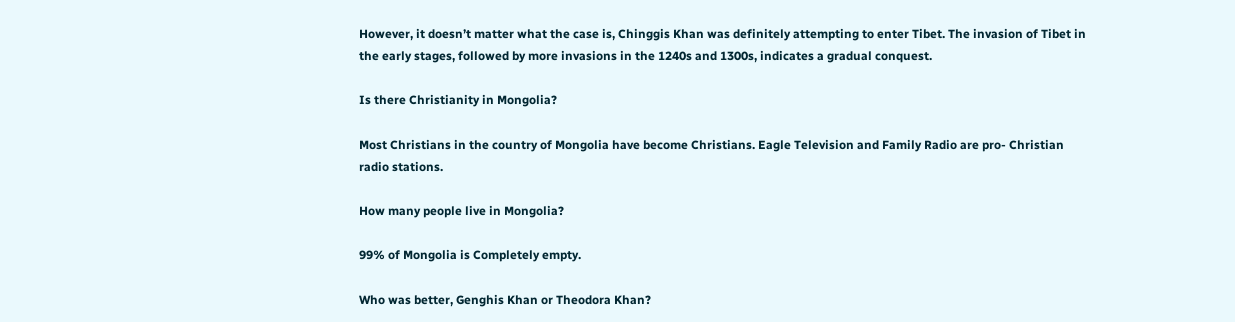However, it doesn’t matter what the case is, Chinggis Khan was definitely attempting to enter Tibet. The invasion of Tibet in the early stages, followed by more invasions in the 1240s and 1300s, indicates a gradual conquest.

Is there Christianity in Mongolia?

Most Christians in the country of Mongolia have become Christians. Eagle Television and Family Radio are pro- Christian radio stations.

How many people live in Mongolia?

99% of Mongolia is Completely empty.

Who was better, Genghis Khan or Theodora Khan?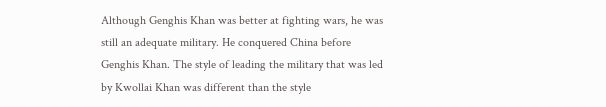Although Genghis Khan was better at fighting wars, he was still an adequate military. He conquered China before Genghis Khan. The style of leading the military that was led by Kwollai Khan was different than the style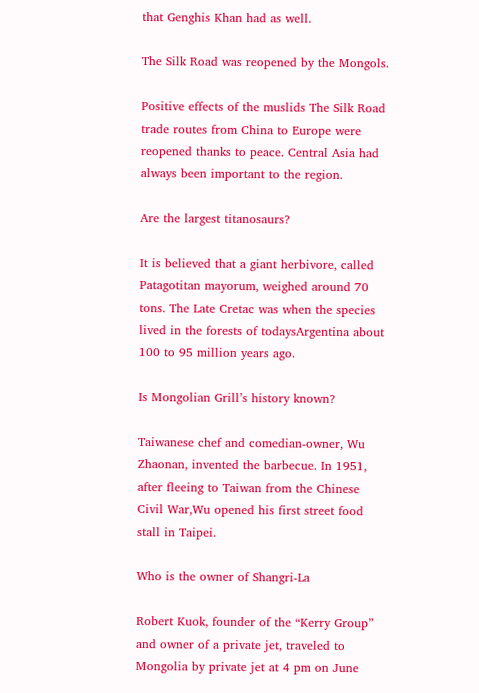that Genghis Khan had as well.

The Silk Road was reopened by the Mongols.

Positive effects of the muslids The Silk Road trade routes from China to Europe were reopened thanks to peace. Central Asia had always been important to the region.

Are the largest titanosaurs?

It is believed that a giant herbivore, called Patagotitan mayorum, weighed around 70 tons. The Late Cretac was when the species lived in the forests of todaysArgentina about 100 to 95 million years ago.

Is Mongolian Grill’s history known?

Taiwanese chef and comedian-owner, Wu Zhaonan, invented the barbecue. In 1951, after fleeing to Taiwan from the Chinese Civil War,Wu opened his first street food stall in Taipei.

Who is the owner of Shangri-La

Robert Kuok, founder of the “Kerry Group” and owner of a private jet, traveled to Mongolia by private jet at 4 pm on June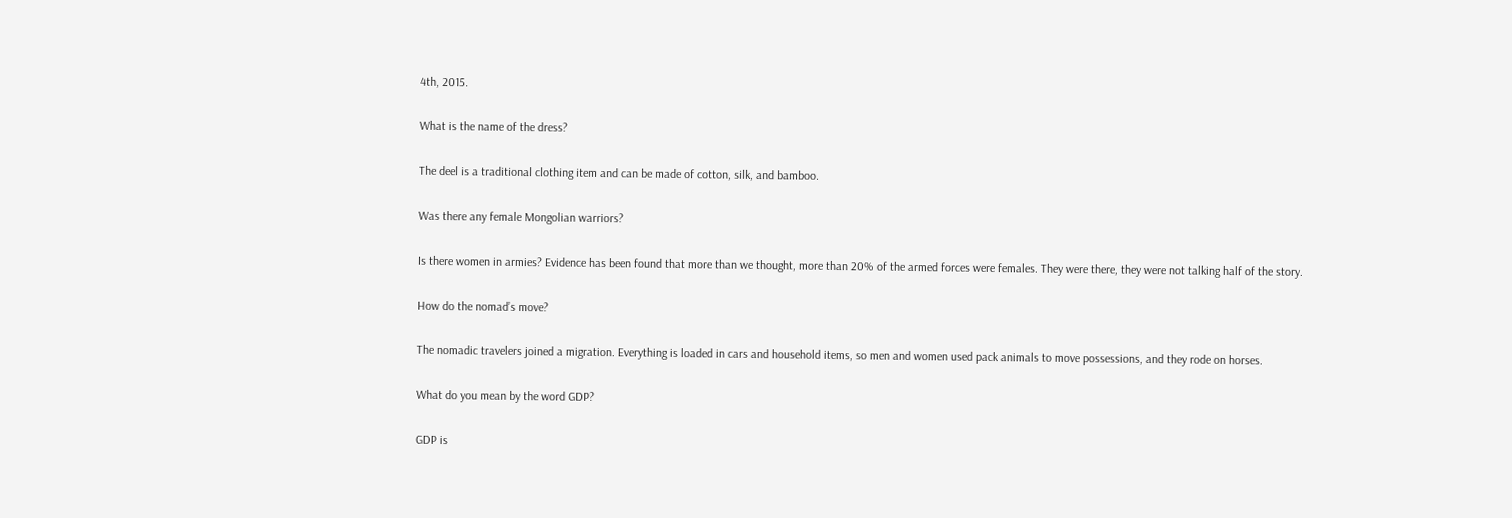4th, 2015.

What is the name of the dress?

The deel is a traditional clothing item and can be made of cotton, silk, and bamboo.

Was there any female Mongolian warriors?

Is there women in armies? Evidence has been found that more than we thought, more than 20% of the armed forces were females. They were there, they were not talking half of the story.

How do the nomad’s move?

The nomadic travelers joined a migration. Everything is loaded in cars and household items, so men and women used pack animals to move possessions, and they rode on horses.

What do you mean by the word GDP?

GDP is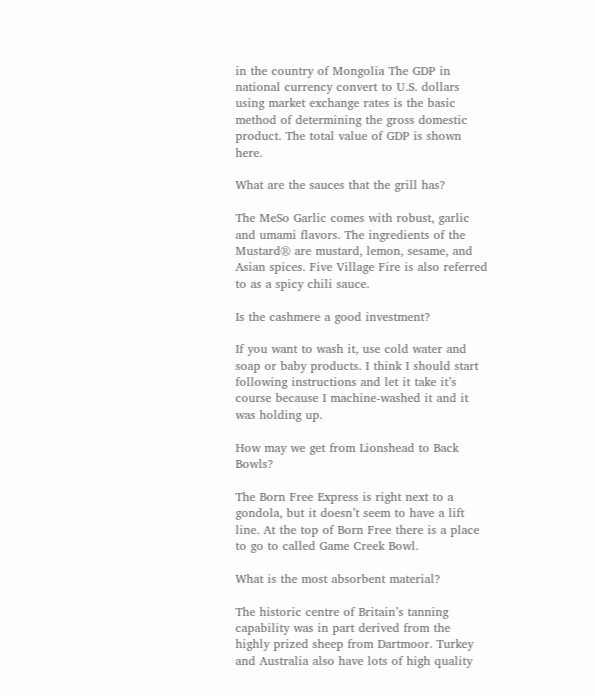in the country of Mongolia The GDP in national currency convert to U.S. dollars using market exchange rates is the basic method of determining the gross domestic product. The total value of GDP is shown here.

What are the sauces that the grill has?

The MeSo Garlic comes with robust, garlic and umami flavors. The ingredients of the Mustard® are mustard, lemon, sesame, and Asian spices. Five Village Fire is also referred to as a spicy chili sauce.

Is the cashmere a good investment?

If you want to wash it, use cold water and soap or baby products. I think I should start following instructions and let it take it’s course because I machine-washed it and it was holding up.

How may we get from Lionshead to Back Bowls?

The Born Free Express is right next to a gondola, but it doesn’t seem to have a lift line. At the top of Born Free there is a place to go to called Game Creek Bowl.

What is the most absorbent material?

The historic centre of Britain’s tanning capability was in part derived from the highly prized sheep from Dartmoor. Turkey and Australia also have lots of high quality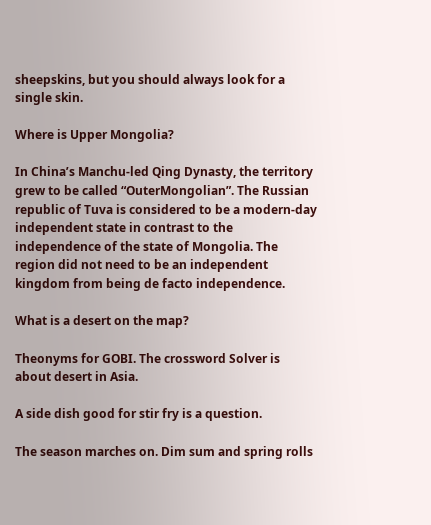sheepskins, but you should always look for a single skin.

Where is Upper Mongolia?

In China’s Manchu-led Qing Dynasty, the territory grew to be called “OuterMongolian”. The Russian republic of Tuva is considered to be a modern-day independent state in contrast to the independence of the state of Mongolia. The region did not need to be an independent kingdom from being de facto independence.

What is a desert on the map?

Theonyms for GOBI. The crossword Solver is about desert in Asia.

A side dish good for stir fry is a question.

The season marches on. Dim sum and spring rolls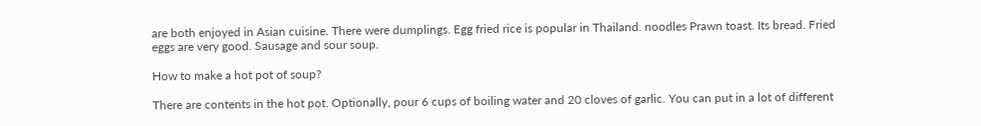are both enjoyed in Asian cuisine. There were dumplings. Egg fried rice is popular in Thailand. noodles Prawn toast. Its bread. Fried eggs are very good. Sausage and sour soup.

How to make a hot pot of soup?

There are contents in the hot pot. Optionally, pour 6 cups of boiling water and 20 cloves of garlic. You can put in a lot of different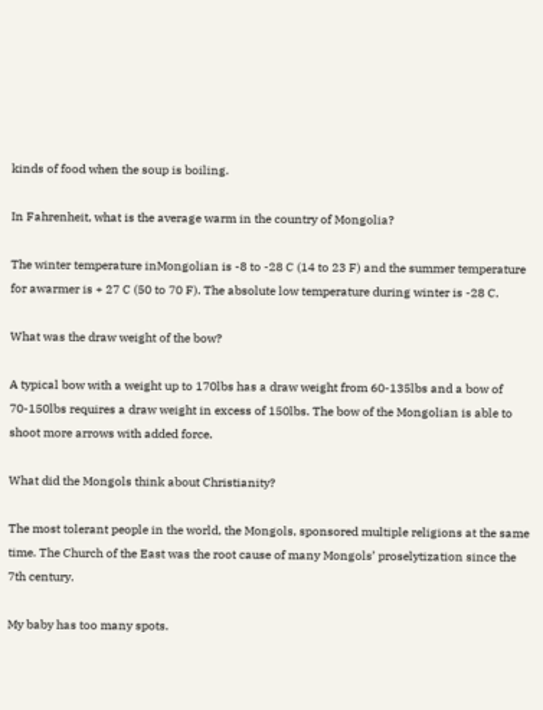kinds of food when the soup is boiling.

In Fahrenheit, what is the average warm in the country of Mongolia?

The winter temperature inMongolian is -8 to -28 C (14 to 23 F) and the summer temperature for awarmer is + 27 C (50 to 70 F). The absolute low temperature during winter is -28 C.

What was the draw weight of the bow?

A typical bow with a weight up to 170lbs has a draw weight from 60-135lbs and a bow of 70-150lbs requires a draw weight in excess of 150lbs. The bow of the Mongolian is able to shoot more arrows with added force.

What did the Mongols think about Christianity?

The most tolerant people in the world, the Mongols, sponsored multiple religions at the same time. The Church of the East was the root cause of many Mongols’ proselytization since the 7th century.

My baby has too many spots.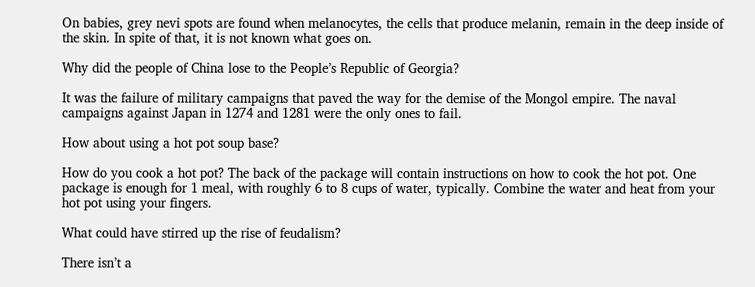On babies, grey nevi spots are found when melanocytes, the cells that produce melanin, remain in the deep inside of the skin. In spite of that, it is not known what goes on.

Why did the people of China lose to the People’s Republic of Georgia?

It was the failure of military campaigns that paved the way for the demise of the Mongol empire. The naval campaigns against Japan in 1274 and 1281 were the only ones to fail.

How about using a hot pot soup base?

How do you cook a hot pot? The back of the package will contain instructions on how to cook the hot pot. One package is enough for 1 meal, with roughly 6 to 8 cups of water, typically. Combine the water and heat from your hot pot using your fingers.

What could have stirred up the rise of feudalism?

There isn’t a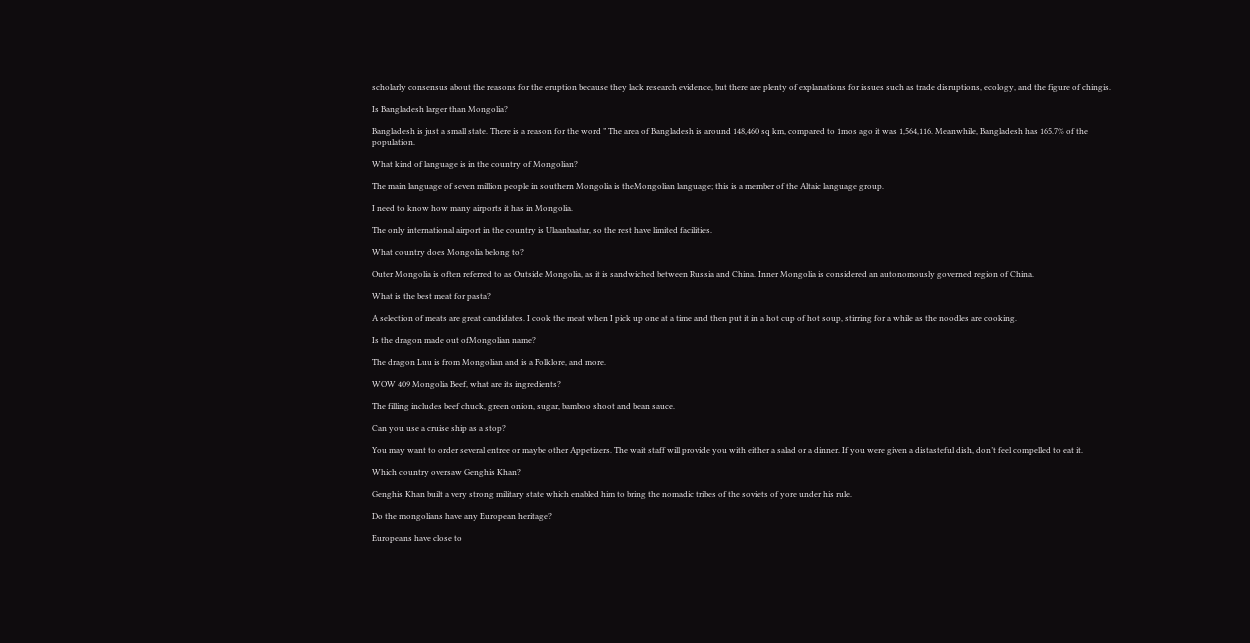scholarly consensus about the reasons for the eruption because they lack research evidence, but there are plenty of explanations for issues such as trade disruptions, ecology, and the figure of chingis.

Is Bangladesh larger than Mongolia?

Bangladesh is just a small state. There is a reason for the word ” The area of Bangladesh is around 148,460 sq km, compared to 1mos ago it was 1,564,116. Meanwhile, Bangladesh has 165.7% of the population.

What kind of language is in the country of Mongolian?

The main language of seven million people in southern Mongolia is theMongolian language; this is a member of the Altaic language group.

I need to know how many airports it has in Mongolia.

The only international airport in the country is Ulaanbaatar, so the rest have limited facilities.

What country does Mongolia belong to?

Outer Mongolia is often referred to as Outside Mongolia, as it is sandwiched between Russia and China. Inner Mongolia is considered an autonomously governed region of China.

What is the best meat for pasta?

A selection of meats are great candidates. I cook the meat when I pick up one at a time and then put it in a hot cup of hot soup, stirring for a while as the noodles are cooking.

Is the dragon made out ofMongolian name?

The dragon Luu is from Mongolian and is a Folklore, and more.

WOW 409 Mongolia Beef, what are its ingredients?

The filling includes beef chuck, green onion, sugar, bamboo shoot and bean sauce.

Can you use a cruise ship as a stop?

You may want to order several entree or maybe other Appetizers. The wait staff will provide you with either a salad or a dinner. If you were given a distasteful dish, don’t feel compelled to eat it.

Which country oversaw Genghis Khan?

Genghis Khan built a very strong military state which enabled him to bring the nomadic tribes of the soviets of yore under his rule.

Do the mongolians have any European heritage?

Europeans have close to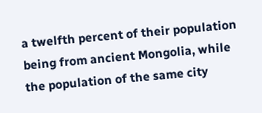a twelfth percent of their population being from ancient Mongolia, while the population of the same city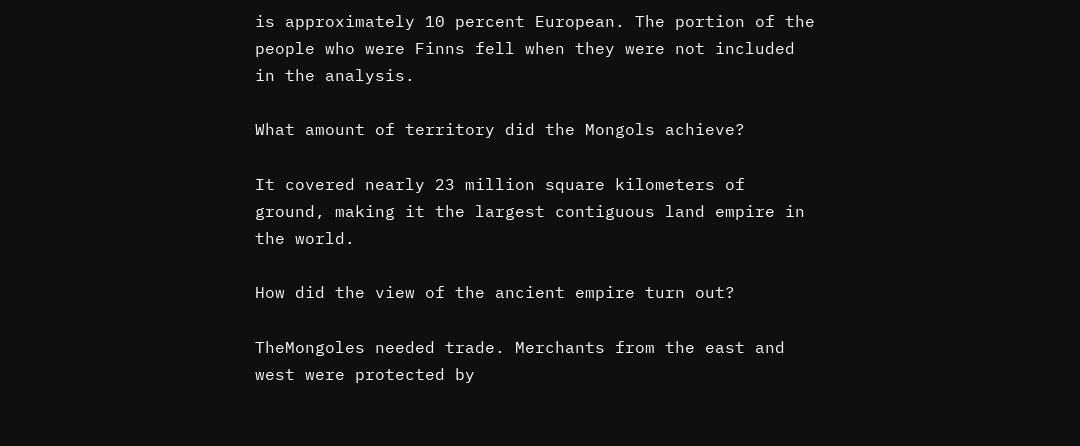is approximately 10 percent European. The portion of the people who were Finns fell when they were not included in the analysis.

What amount of territory did the Mongols achieve?

It covered nearly 23 million square kilometers of ground, making it the largest contiguous land empire in the world.

How did the view of the ancient empire turn out?

TheMongoles needed trade. Merchants from the east and west were protected by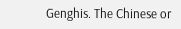Genghis. The Chinese or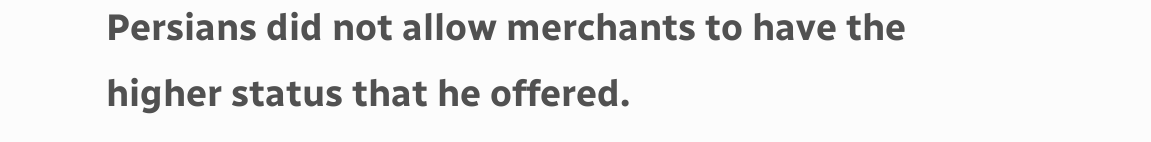Persians did not allow merchants to have the higher status that he offered.